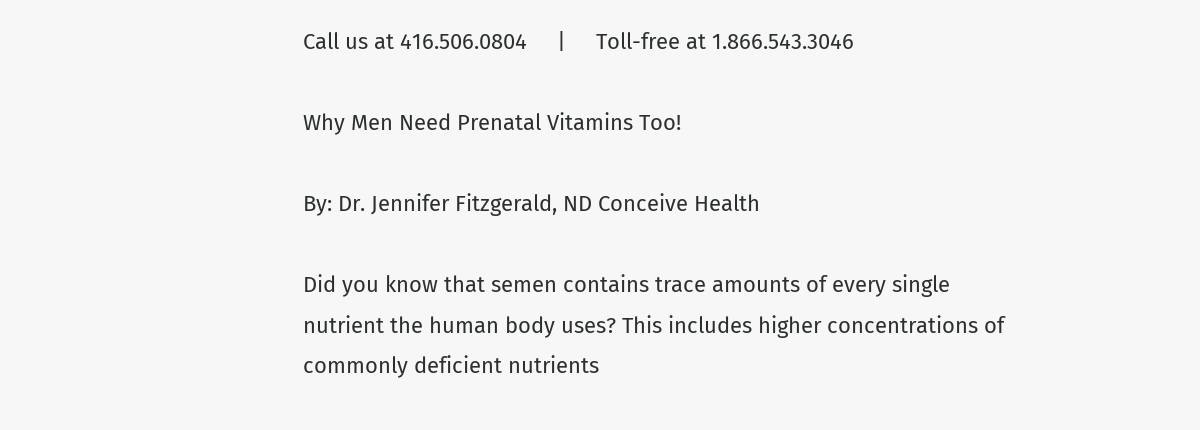Call us at 416.506.0804     |     Toll-free at 1.866.543.3046

Why Men Need Prenatal Vitamins Too!

By: Dr. Jennifer Fitzgerald, ND Conceive Health

Did you know that semen contains trace amounts of every single nutrient the human body uses? This includes higher concentrations of commonly deficient nutrients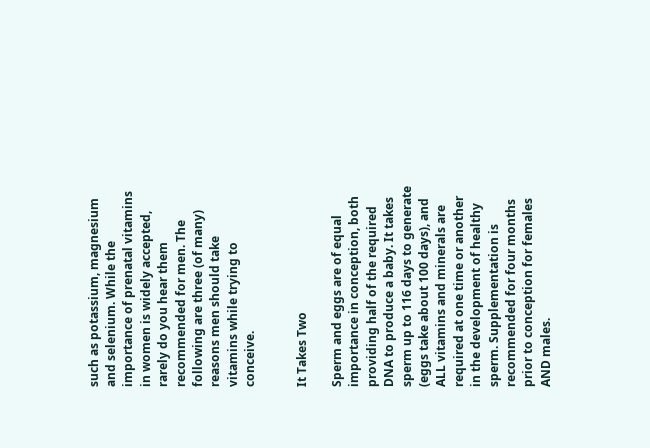such as potassium, magnesium and selenium. While the importance of prenatal vitamins in women is widely accepted, rarely do you hear them recommended for men. The following are three (of many) reasons men should take vitamins while trying to conceive.


It Takes Two

Sperm and eggs are of equal importance in conception, both providing half of the required DNA to produce a baby. It takes sperm up to 116 days to generate (eggs take about 100 days), and ALL vitamins and minerals are required at one time or another in the development of healthy sperm. Supplementation is recommended for four months prior to conception for females AND males.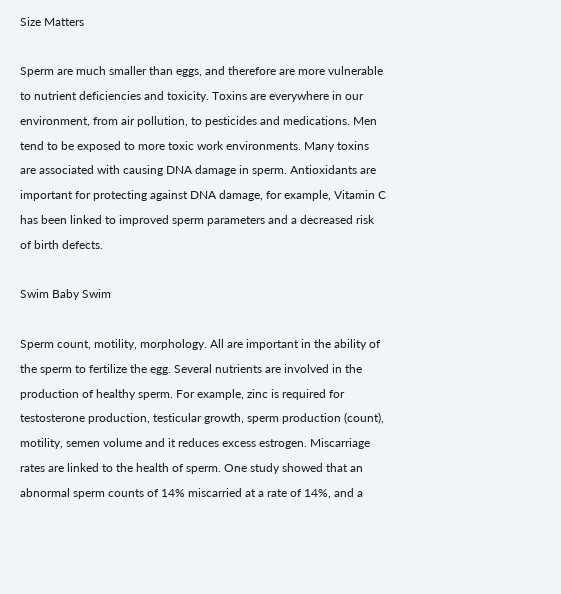Size Matters

Sperm are much smaller than eggs, and therefore are more vulnerable to nutrient deficiencies and toxicity. Toxins are everywhere in our environment, from air pollution, to pesticides and medications. Men tend to be exposed to more toxic work environments. Many toxins are associated with causing DNA damage in sperm. Antioxidants are important for protecting against DNA damage, for example, Vitamin C has been linked to improved sperm parameters and a decreased risk of birth defects.

Swim Baby Swim

Sperm count, motility, morphology. All are important in the ability of the sperm to fertilize the egg. Several nutrients are involved in the production of healthy sperm. For example, zinc is required for testosterone production, testicular growth, sperm production (count), motility, semen volume and it reduces excess estrogen. Miscarriage rates are linked to the health of sperm. One study showed that an abnormal sperm counts of 14% miscarried at a rate of 14%, and a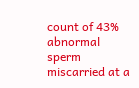count of 43% abnormal sperm miscarried at a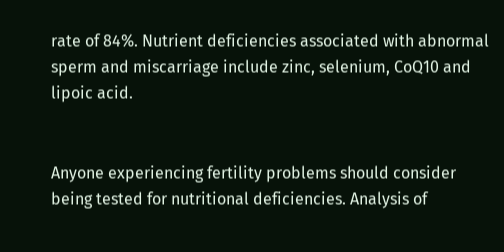rate of 84%. Nutrient deficiencies associated with abnormal sperm and miscarriage include zinc, selenium, CoQ10 and lipoic acid.


Anyone experiencing fertility problems should consider being tested for nutritional deficiencies. Analysis of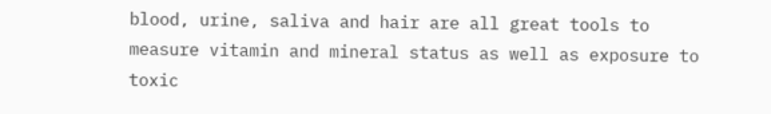blood, urine, saliva and hair are all great tools to measure vitamin and mineral status as well as exposure to toxic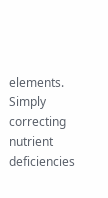elements. Simply correcting nutrient deficiencies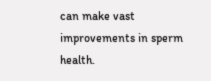can make vast improvements in sperm health.